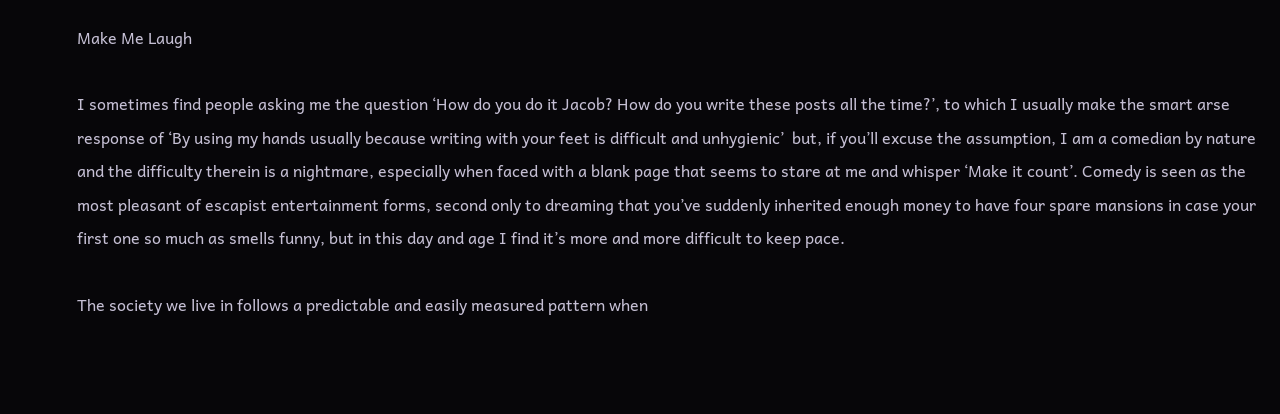Make Me Laugh

I sometimes find people asking me the question ‘How do you do it Jacob? How do you write these posts all the time?’, to which I usually make the smart arse response of ‘By using my hands usually because writing with your feet is difficult and unhygienic’  but, if you’ll excuse the assumption, I am a comedian by nature and the difficulty therein is a nightmare, especially when faced with a blank page that seems to stare at me and whisper ‘Make it count’. Comedy is seen as the most pleasant of escapist entertainment forms, second only to dreaming that you’ve suddenly inherited enough money to have four spare mansions in case your first one so much as smells funny, but in this day and age I find it’s more and more difficult to keep pace.

The society we live in follows a predictable and easily measured pattern when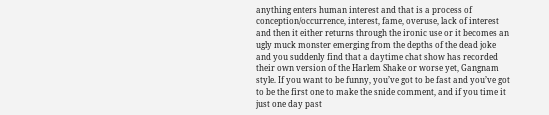anything enters human interest and that is a process of conception/occurrence, interest, fame, overuse, lack of interest and then it either returns through the ironic use or it becomes an ugly muck monster emerging from the depths of the dead joke and you suddenly find that a daytime chat show has recorded their own version of the Harlem Shake or worse yet, Gangnam style. If you want to be funny, you’ve got to be fast and you’ve got to be the first one to make the snide comment, and if you time it just one day past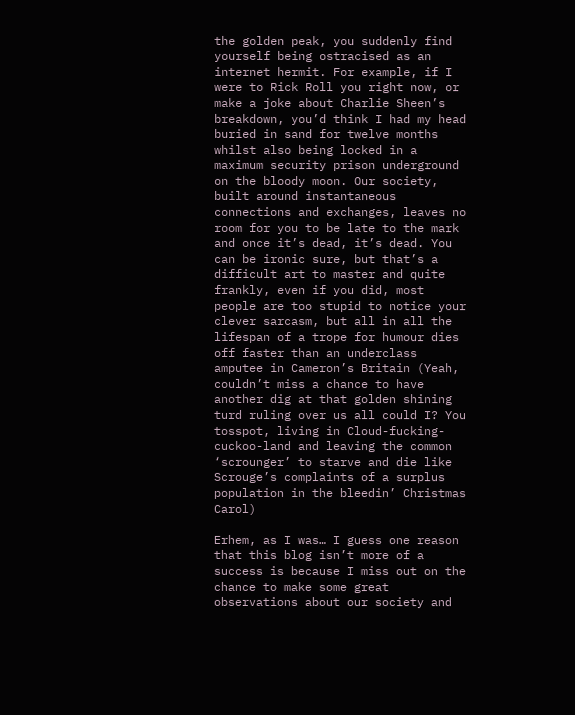the golden peak, you suddenly find yourself being ostracised as an internet hermit. For example, if I were to Rick Roll you right now, or make a joke about Charlie Sheen’s breakdown, you’d think I had my head buried in sand for twelve months whilst also being locked in a maximum security prison underground on the bloody moon. Our society, built around instantaneous connections and exchanges, leaves no room for you to be late to the mark and once it’s dead, it’s dead. You can be ironic sure, but that’s a difficult art to master and quite frankly, even if you did, most people are too stupid to notice your clever sarcasm, but all in all the lifespan of a trope for humour dies off faster than an underclass amputee in Cameron’s Britain (Yeah, couldn’t miss a chance to have another dig at that golden shining turd ruling over us all could I? You tosspot, living in Cloud-fucking-cuckoo-land and leaving the common ‘scrounger’ to starve and die like Scrouge’s complaints of a surplus population in the bleedin’ Christmas Carol)

Erhem, as I was… I guess one reason that this blog isn’t more of a success is because I miss out on the chance to make some great observations about our society and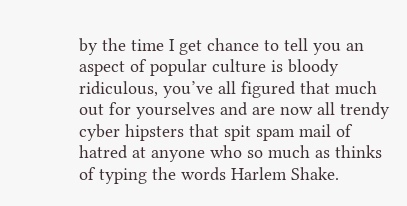by the time I get chance to tell you an aspect of popular culture is bloody ridiculous, you’ve all figured that much out for yourselves and are now all trendy cyber hipsters that spit spam mail of hatred at anyone who so much as thinks of typing the words Harlem Shake.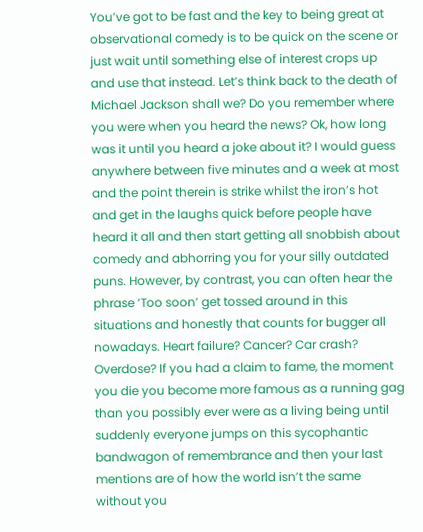You’ve got to be fast and the key to being great at observational comedy is to be quick on the scene or just wait until something else of interest crops up and use that instead. Let’s think back to the death of Michael Jackson shall we? Do you remember where you were when you heard the news? Ok, how long was it until you heard a joke about it? I would guess anywhere between five minutes and a week at most and the point therein is strike whilst the iron’s hot and get in the laughs quick before people have heard it all and then start getting all snobbish about comedy and abhorring you for your silly outdated puns. However, by contrast, you can often hear the phrase ‘Too soon’ get tossed around in this situations and honestly that counts for bugger all nowadays. Heart failure? Cancer? Car crash? Overdose? If you had a claim to fame, the moment you die you become more famous as a running gag than you possibly ever were as a living being until suddenly everyone jumps on this sycophantic bandwagon of remembrance and then your last mentions are of how the world isn’t the same without you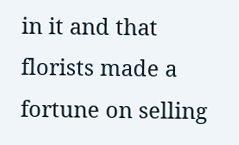in it and that florists made a fortune on selling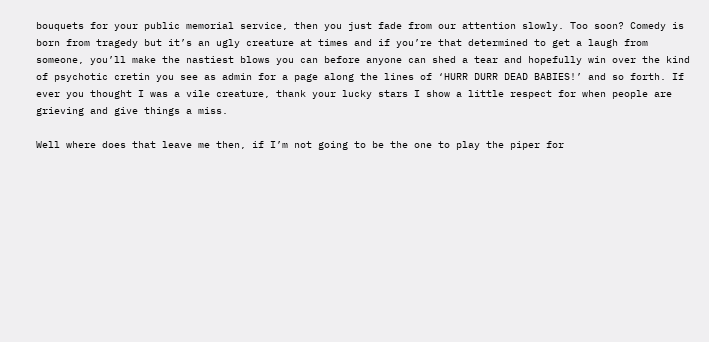bouquets for your public memorial service, then you just fade from our attention slowly. Too soon? Comedy is born from tragedy but it’s an ugly creature at times and if you’re that determined to get a laugh from someone, you’ll make the nastiest blows you can before anyone can shed a tear and hopefully win over the kind of psychotic cretin you see as admin for a page along the lines of ‘HURR DURR DEAD BABIES!’ and so forth. If ever you thought I was a vile creature, thank your lucky stars I show a little respect for when people are grieving and give things a miss.

Well where does that leave me then, if I’m not going to be the one to play the piper for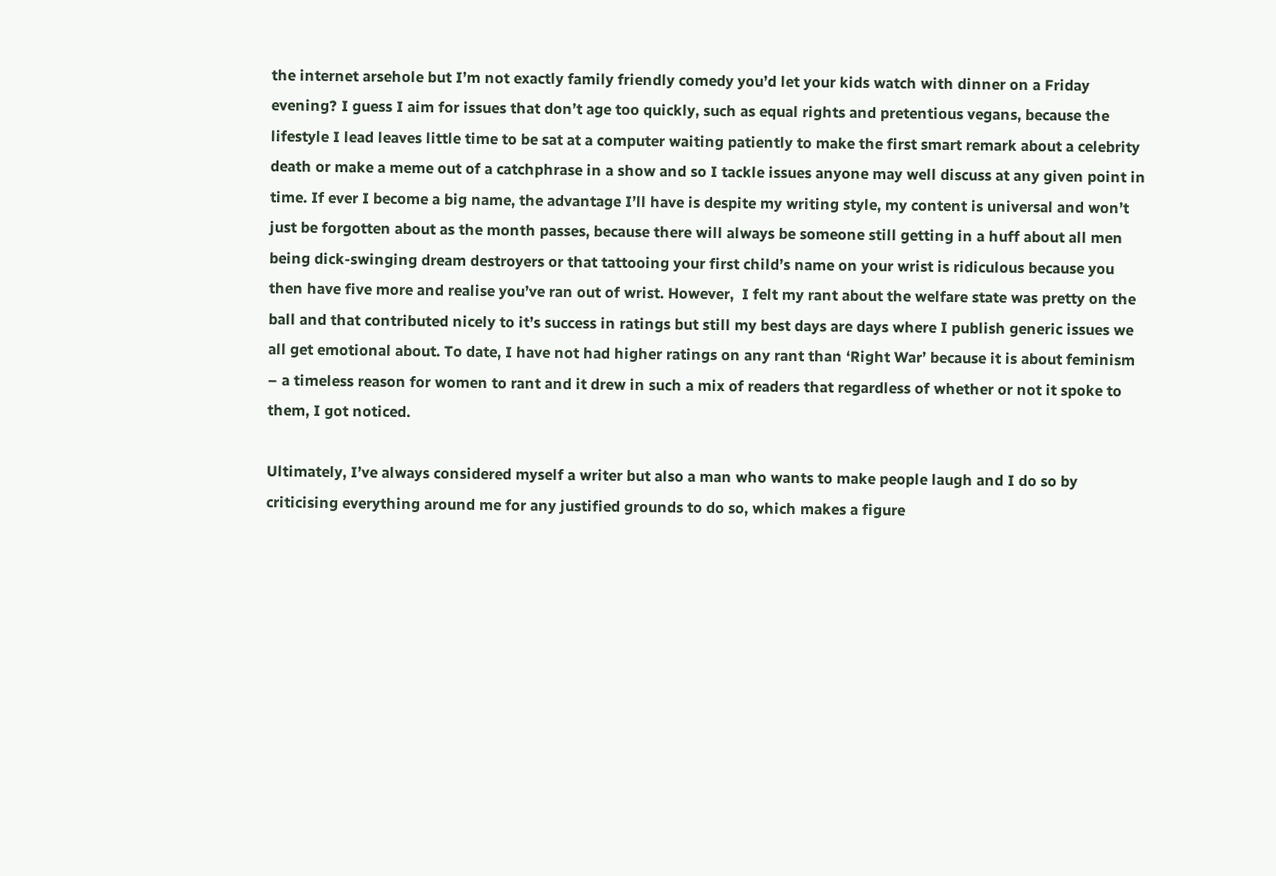the internet arsehole but I’m not exactly family friendly comedy you’d let your kids watch with dinner on a Friday evening? I guess I aim for issues that don’t age too quickly, such as equal rights and pretentious vegans, because the lifestyle I lead leaves little time to be sat at a computer waiting patiently to make the first smart remark about a celebrity death or make a meme out of a catchphrase in a show and so I tackle issues anyone may well discuss at any given point in time. If ever I become a big name, the advantage I’ll have is despite my writing style, my content is universal and won’t just be forgotten about as the month passes, because there will always be someone still getting in a huff about all men being dick-swinging dream destroyers or that tattooing your first child’s name on your wrist is ridiculous because you then have five more and realise you’ve ran out of wrist. However,  I felt my rant about the welfare state was pretty on the ball and that contributed nicely to it’s success in ratings but still my best days are days where I publish generic issues we all get emotional about. To date, I have not had higher ratings on any rant than ‘Right War’ because it is about feminism – a timeless reason for women to rant and it drew in such a mix of readers that regardless of whether or not it spoke to them, I got noticed.

Ultimately, I’ve always considered myself a writer but also a man who wants to make people laugh and I do so by criticising everything around me for any justified grounds to do so, which makes a figure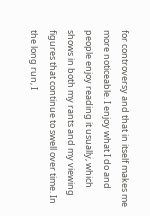for controversy and that in itself makes me more noticeable. I enjoy what I do and people enjoy reading it usually, which shows in both my rants and my viewing figures that continue to swell over time. In the long run, I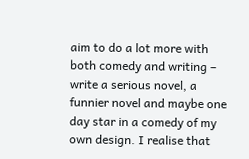aim to do a lot more with both comedy and writing – write a serious novel, a funnier novel and maybe one day star in a comedy of my own design. I realise that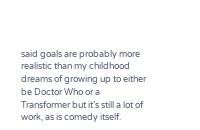said goals are probably more realistic than my childhood dreams of growing up to either be Doctor Who or a Transformer but it’s still a lot of work, as is comedy itself.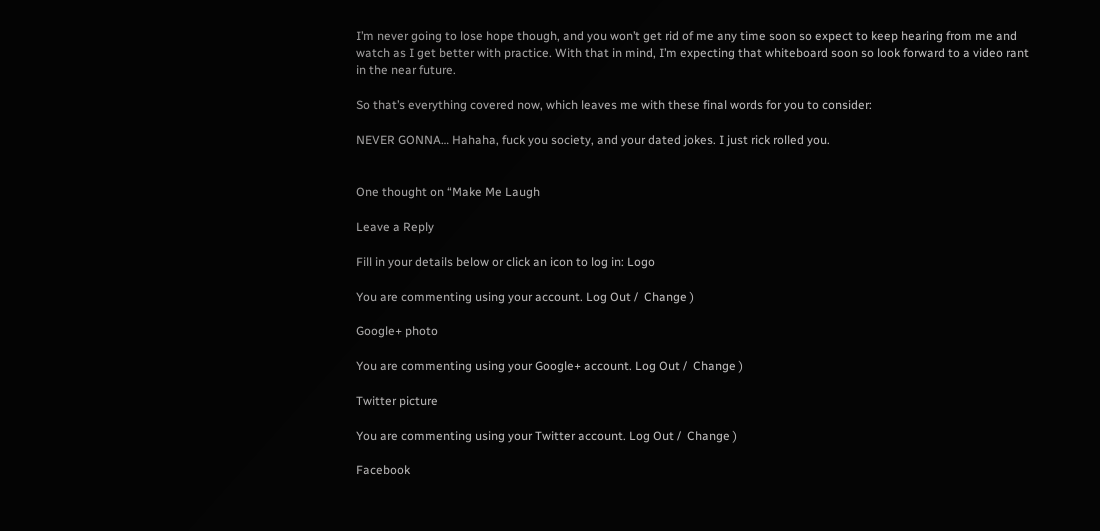I’m never going to lose hope though, and you won’t get rid of me any time soon so expect to keep hearing from me and watch as I get better with practice. With that in mind, I’m expecting that whiteboard soon so look forward to a video rant in the near future.

So that’s everything covered now, which leaves me with these final words for you to consider:

NEVER GONNA… Hahaha, fuck you society, and your dated jokes. I just rick rolled you.


One thought on “Make Me Laugh

Leave a Reply

Fill in your details below or click an icon to log in: Logo

You are commenting using your account. Log Out /  Change )

Google+ photo

You are commenting using your Google+ account. Log Out /  Change )

Twitter picture

You are commenting using your Twitter account. Log Out /  Change )

Facebook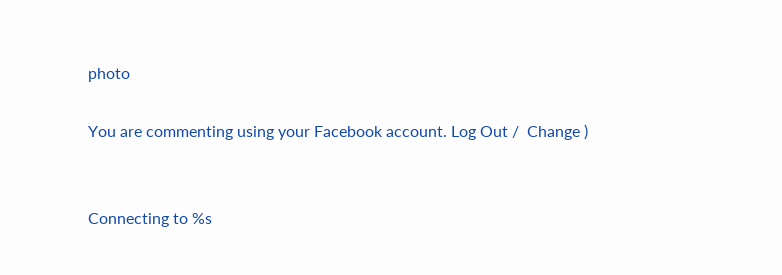photo

You are commenting using your Facebook account. Log Out /  Change )


Connecting to %s